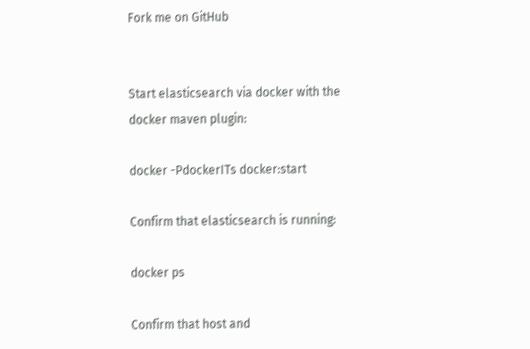Fork me on GitHub


Start elasticsearch via docker with the docker maven plugin:

docker -PdockerITs docker:start

Confirm that elasticsearch is running:

docker ps

Confirm that host and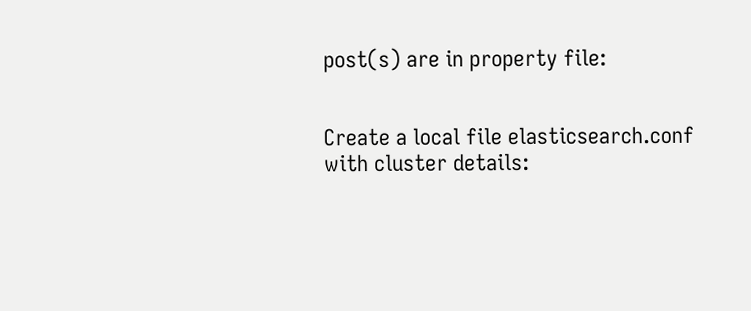post(s) are in property file:


Create a local file elasticsearch.conf with cluster details: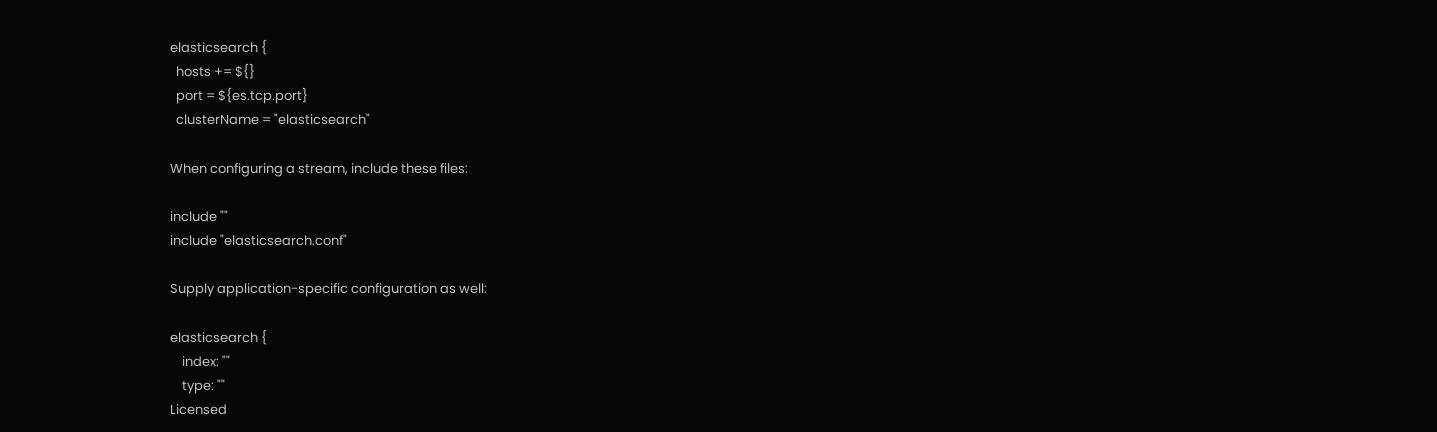elasticsearch {
  hosts += ${}
  port = ${es.tcp.port}
  clusterName = "elasticsearch"

When configuring a stream, include these files:

include ""
include "elasticsearch.conf"

Supply application-specific configuration as well:

elasticsearch {
    index: ""
    type: ""
Licensed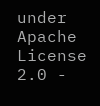under Apache License 2.0 -